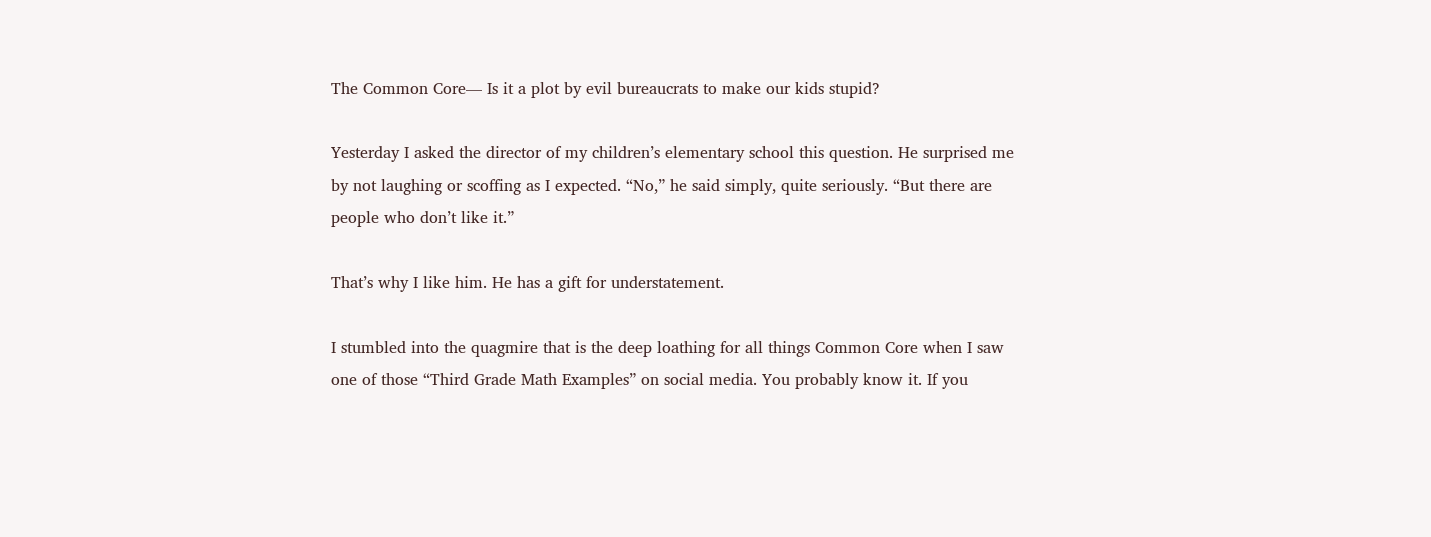The Common Core— Is it a plot by evil bureaucrats to make our kids stupid?

Yesterday I asked the director of my children’s elementary school this question. He surprised me by not laughing or scoffing as I expected. “No,” he said simply, quite seriously. “But there are people who don’t like it.”

That’s why I like him. He has a gift for understatement.

I stumbled into the quagmire that is the deep loathing for all things Common Core when I saw one of those “Third Grade Math Examples” on social media. You probably know it. If you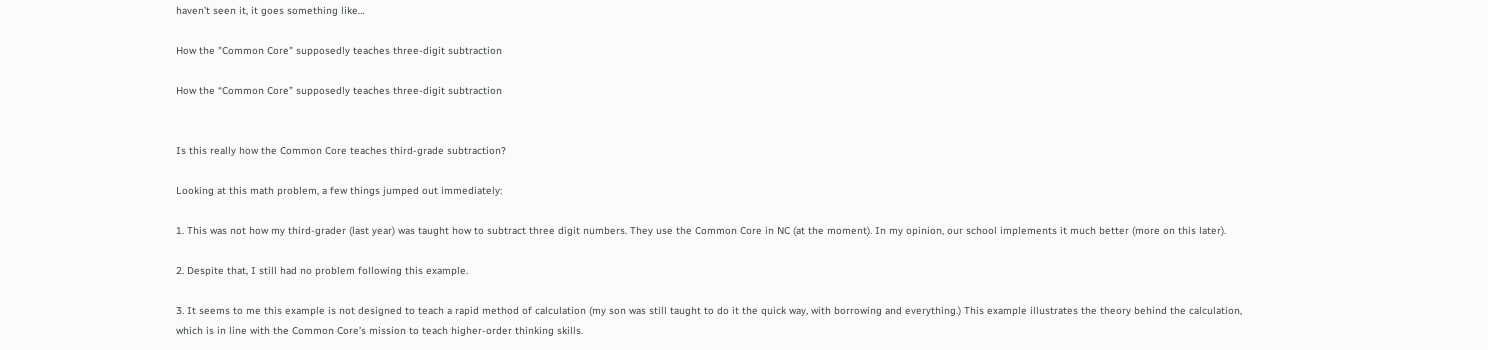haven’t seen it, it goes something like…

How the "Common Core" supposedly teaches three-digit subtraction

How the “Common Core” supposedly teaches three-digit subtraction


Is this really how the Common Core teaches third-grade subtraction?

Looking at this math problem, a few things jumped out immediately:

1. This was not how my third-grader (last year) was taught how to subtract three digit numbers. They use the Common Core in NC (at the moment). In my opinion, our school implements it much better (more on this later).

2. Despite that, I still had no problem following this example.

3. It seems to me this example is not designed to teach a rapid method of calculation (my son was still taught to do it the quick way, with borrowing and everything.) This example illustrates the theory behind the calculation, which is in line with the Common Core’s mission to teach higher-order thinking skills.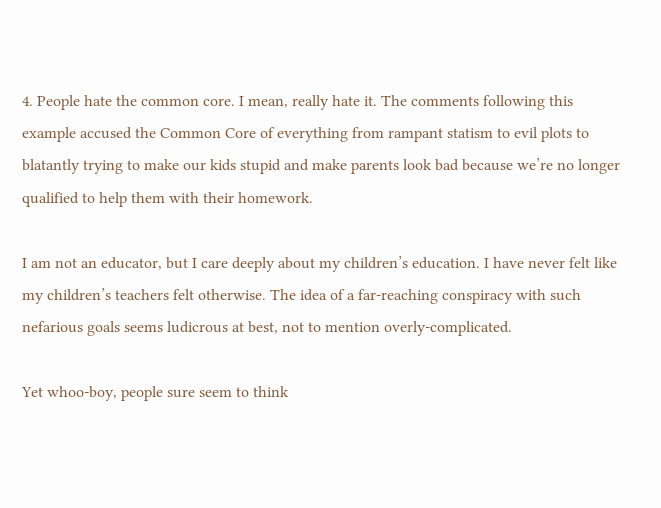4. People hate the common core. I mean, really hate it. The comments following this example accused the Common Core of everything from rampant statism to evil plots to blatantly trying to make our kids stupid and make parents look bad because we’re no longer qualified to help them with their homework.

I am not an educator, but I care deeply about my children’s education. I have never felt like my children’s teachers felt otherwise. The idea of a far-reaching conspiracy with such nefarious goals seems ludicrous at best, not to mention overly-complicated.

Yet whoo-boy, people sure seem to think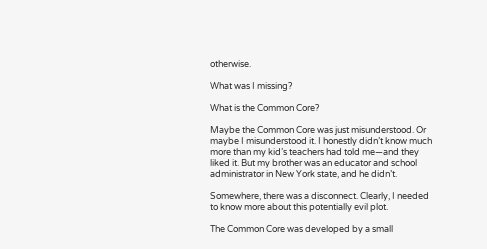otherwise.

What was I missing?

What is the Common Core?

Maybe the Common Core was just misunderstood. Or maybe I misunderstood it. I honestly didn’t know much more than my kid’s teachers had told me—and they liked it. But my brother was an educator and school administrator in New York state, and he didn’t.

Somewhere, there was a disconnect. Clearly, I needed to know more about this potentially evil plot.

The Common Core was developed by a small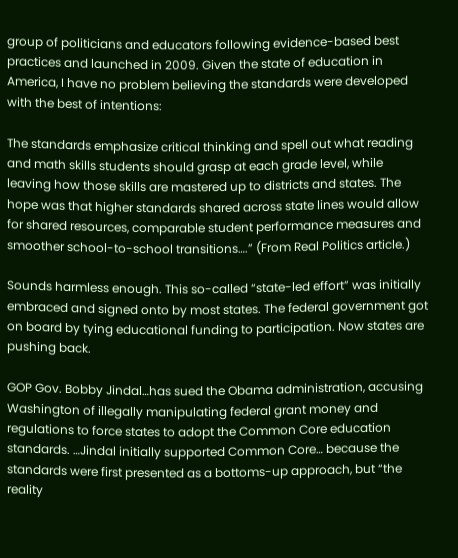group of politicians and educators following evidence-based best practices and launched in 2009. Given the state of education in America, I have no problem believing the standards were developed with the best of intentions:

The standards emphasize critical thinking and spell out what reading and math skills students should grasp at each grade level, while leaving how those skills are mastered up to districts and states. The hope was that higher standards shared across state lines would allow for shared resources, comparable student performance measures and smoother school-to-school transitions….” (From Real Politics article.)

Sounds harmless enough. This so-called “state-led effort” was initially embraced and signed onto by most states. The federal government got on board by tying educational funding to participation. Now states are pushing back.

GOP Gov. Bobby Jindal…has sued the Obama administration, accusing Washington of illegally manipulating federal grant money and regulations to force states to adopt the Common Core education standards. …Jindal initially supported Common Core… because the standards were first presented as a bottoms-up approach, but “the reality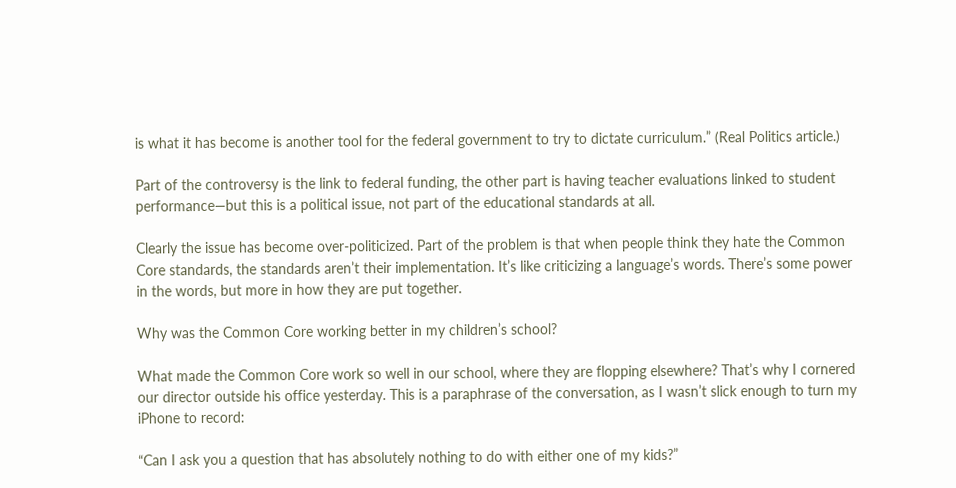is what it has become is another tool for the federal government to try to dictate curriculum.” (Real Politics article.)

Part of the controversy is the link to federal funding, the other part is having teacher evaluations linked to student performance—but this is a political issue, not part of the educational standards at all.

Clearly the issue has become over-politicized. Part of the problem is that when people think they hate the Common Core standards, the standards aren’t their implementation. It’s like criticizing a language’s words. There’s some power in the words, but more in how they are put together.

Why was the Common Core working better in my children’s school?

What made the Common Core work so well in our school, where they are flopping elsewhere? That’s why I cornered our director outside his office yesterday. This is a paraphrase of the conversation, as I wasn’t slick enough to turn my iPhone to record:

“Can I ask you a question that has absolutely nothing to do with either one of my kids?”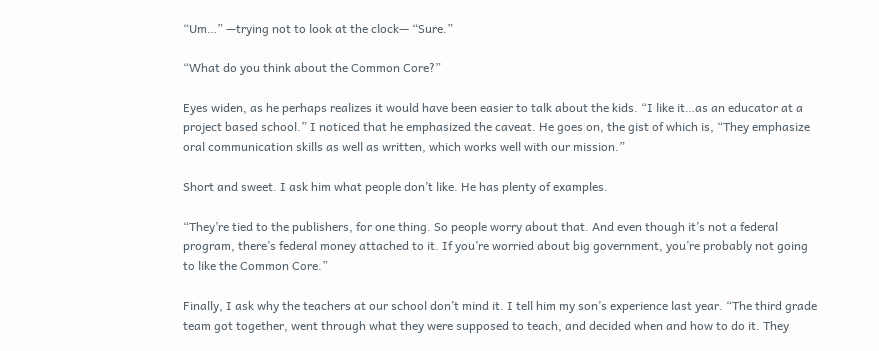“Um…” —trying not to look at the clock— “Sure.”

“What do you think about the Common Core?”

Eyes widen, as he perhaps realizes it would have been easier to talk about the kids. “I like it…as an educator at a project based school.” I noticed that he emphasized the caveat. He goes on, the gist of which is, “They emphasize oral communication skills as well as written, which works well with our mission.”

Short and sweet. I ask him what people don’t like. He has plenty of examples.

“They’re tied to the publishers, for one thing. So people worry about that. And even though it’s not a federal program, there’s federal money attached to it. If you’re worried about big government, you’re probably not going to like the Common Core.”

Finally, I ask why the teachers at our school don’t mind it. I tell him my son’s experience last year. “The third grade team got together, went through what they were supposed to teach, and decided when and how to do it. They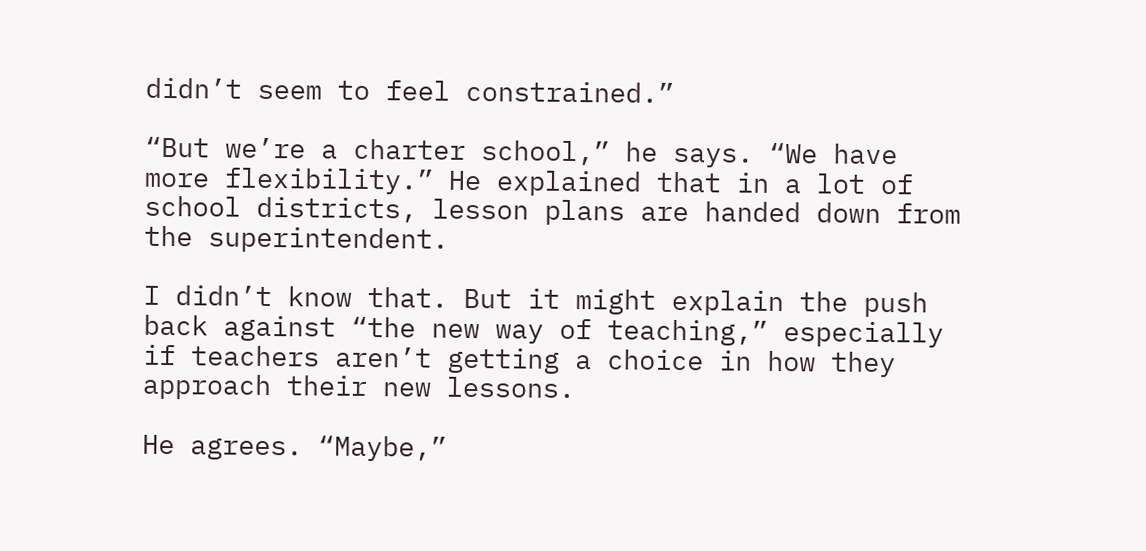didn’t seem to feel constrained.”

“But we’re a charter school,” he says. “We have more flexibility.” He explained that in a lot of school districts, lesson plans are handed down from the superintendent.

I didn’t know that. But it might explain the push back against “the new way of teaching,” especially if teachers aren’t getting a choice in how they approach their new lessons.

He agrees. “Maybe,”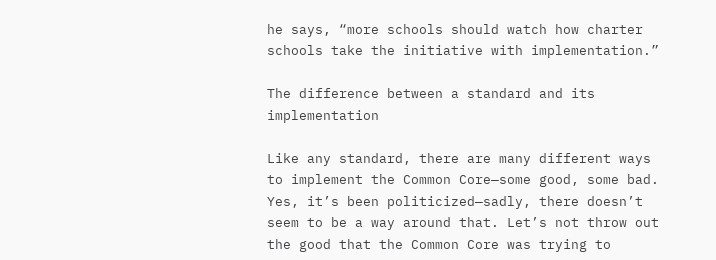he says, “more schools should watch how charter schools take the initiative with implementation.”

The difference between a standard and its implementation

Like any standard, there are many different ways to implement the Common Core—some good, some bad. Yes, it’s been politicized—sadly, there doesn’t seem to be a way around that. Let’s not throw out the good that the Common Core was trying to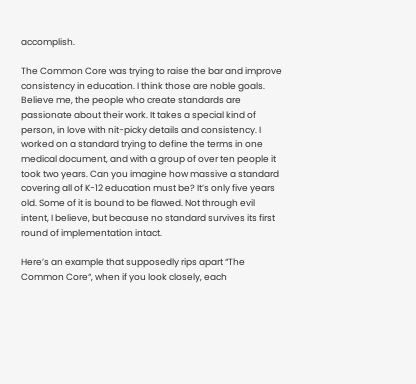accomplish.

The Common Core was trying to raise the bar and improve consistency in education. I think those are noble goals. Believe me, the people who create standards are passionate about their work. It takes a special kind of person, in love with nit-picky details and consistency. I worked on a standard trying to define the terms in one medical document, and with a group of over ten people it took two years. Can you imagine how massive a standard covering all of K-12 education must be? It’s only five years old. Some of it is bound to be flawed. Not through evil intent, I believe, but because no standard survives its first round of implementation intact.

Here’s an example that supposedly rips apart “The Common Core“, when if you look closely, each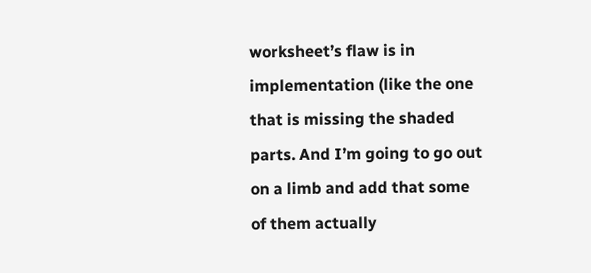worksheet’s flaw is in implementation (like the one that is missing the shaded parts. And I’m going to go out on a limb and add that some of them actually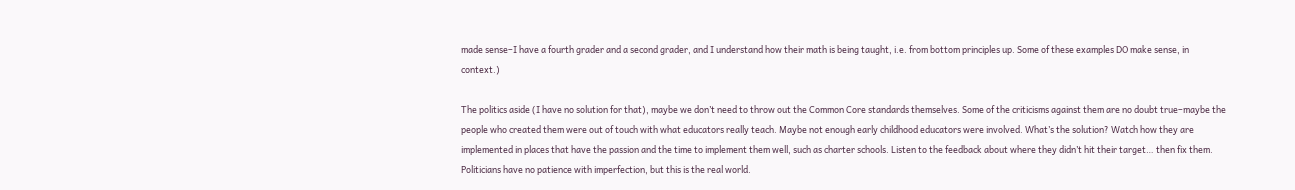made sense–I have a fourth grader and a second grader, and I understand how their math is being taught, i.e. from bottom principles up. Some of these examples DO make sense, in context.)

The politics aside (I have no solution for that), maybe we don’t need to throw out the Common Core standards themselves. Some of the criticisms against them are no doubt true–maybe the people who created them were out of touch with what educators really teach. Maybe not enough early childhood educators were involved. What’s the solution? Watch how they are implemented in places that have the passion and the time to implement them well, such as charter schools. Listen to the feedback about where they didn’t hit their target… then fix them. Politicians have no patience with imperfection, but this is the real world.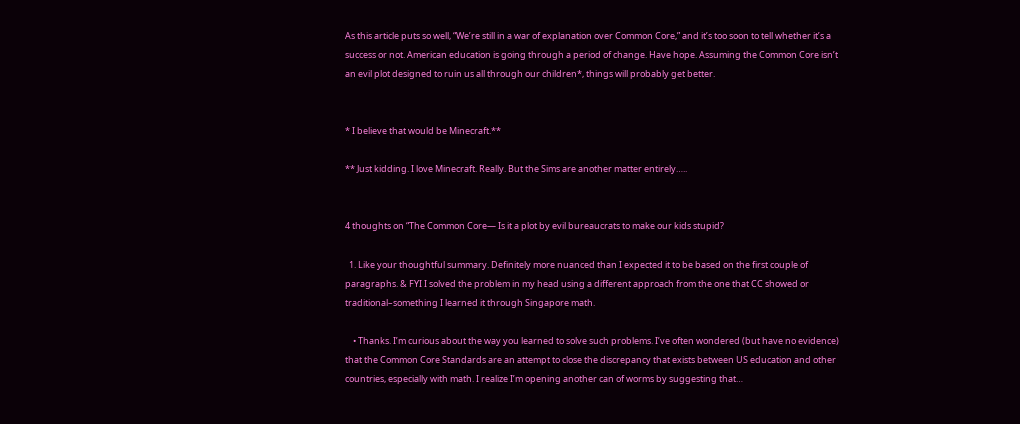As this article puts so well, “We’re still in a war of explanation over Common Core,” and it’s too soon to tell whether it’s a success or not. American education is going through a period of change. Have hope. Assuming the Common Core isn’t an evil plot designed to ruin us all through our children*, things will probably get better.


* I believe that would be Minecraft.**

** Just kidding. I love Minecraft. Really. But the Sims are another matter entirely…..


4 thoughts on “The Common Core— Is it a plot by evil bureaucrats to make our kids stupid?

  1. Like your thoughtful summary. Definitely more nuanced than I expected it to be based on the first couple of paragraphs. & FYI I solved the problem in my head using a different approach from the one that CC showed or traditional–something I learned it through Singapore math.

    • Thanks. I’m curious about the way you learned to solve such problems. I’ve often wondered (but have no evidence) that the Common Core Standards are an attempt to close the discrepancy that exists between US education and other countries, especially with math. I realize I’m opening another can of worms by suggesting that…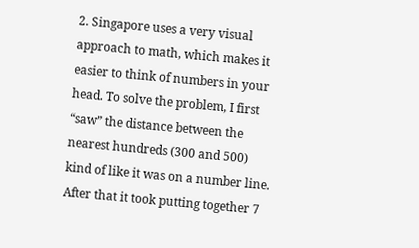2. Singapore uses a very visual approach to math, which makes it easier to think of numbers in your head. To solve the problem, I first “saw” the distance between the nearest hundreds (300 and 500) kind of like it was on a number line. After that it took putting together 7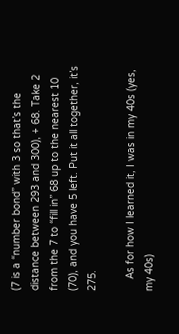(7 is a “number bond” with 3 so that’s the distance between 293 and 300), + 68. Take 2 from the 7 to “fill in” 68 up to the nearest 10 (70), and you have 5 left. Put it all together, it’s 275.

    As for how I learned it, I was in my 40s (yes, my 40s)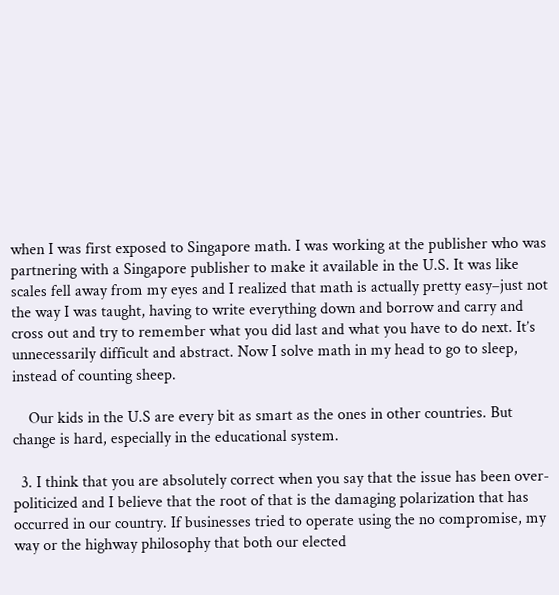when I was first exposed to Singapore math. I was working at the publisher who was partnering with a Singapore publisher to make it available in the U.S. It was like scales fell away from my eyes and I realized that math is actually pretty easy–just not the way I was taught, having to write everything down and borrow and carry and cross out and try to remember what you did last and what you have to do next. It’s unnecessarily difficult and abstract. Now I solve math in my head to go to sleep, instead of counting sheep.

    Our kids in the U.S are every bit as smart as the ones in other countries. But change is hard, especially in the educational system.

  3. I think that you are absolutely correct when you say that the issue has been over-politicized and I believe that the root of that is the damaging polarization that has occurred in our country. If businesses tried to operate using the no compromise, my way or the highway philosophy that both our elected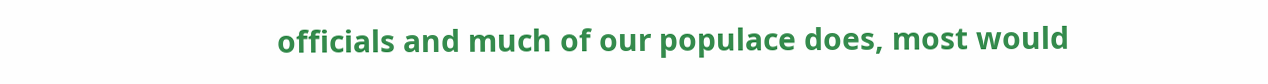officials and much of our populace does, most would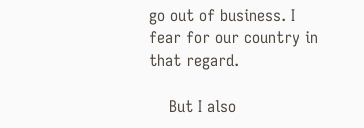go out of business. I fear for our country in that regard.

    But I also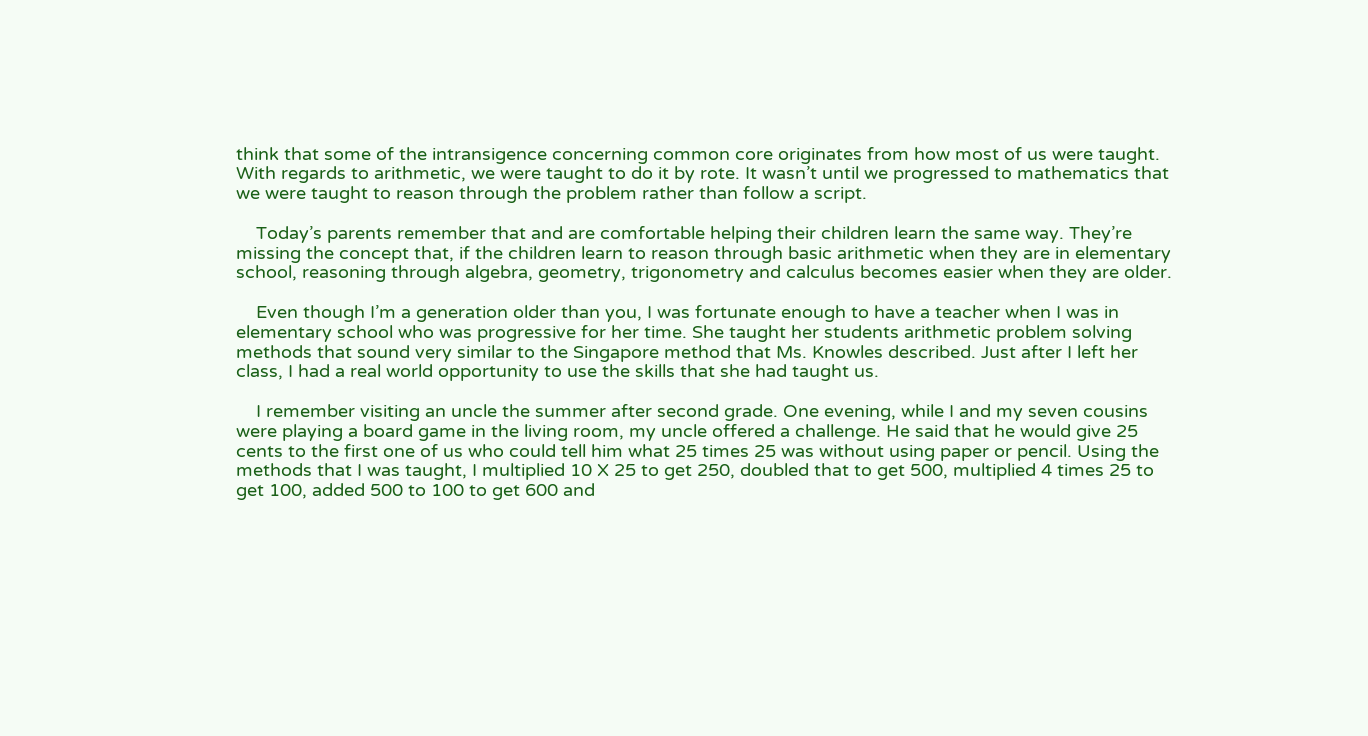think that some of the intransigence concerning common core originates from how most of us were taught. With regards to arithmetic, we were taught to do it by rote. It wasn’t until we progressed to mathematics that we were taught to reason through the problem rather than follow a script.

    Today’s parents remember that and are comfortable helping their children learn the same way. They’re missing the concept that, if the children learn to reason through basic arithmetic when they are in elementary school, reasoning through algebra, geometry, trigonometry and calculus becomes easier when they are older.

    Even though I’m a generation older than you, I was fortunate enough to have a teacher when I was in elementary school who was progressive for her time. She taught her students arithmetic problem solving methods that sound very similar to the Singapore method that Ms. Knowles described. Just after I left her class, I had a real world opportunity to use the skills that she had taught us.

    I remember visiting an uncle the summer after second grade. One evening, while I and my seven cousins were playing a board game in the living room, my uncle offered a challenge. He said that he would give 25 cents to the first one of us who could tell him what 25 times 25 was without using paper or pencil. Using the methods that I was taught, I multiplied 10 X 25 to get 250, doubled that to get 500, multiplied 4 times 25 to get 100, added 500 to 100 to get 600 and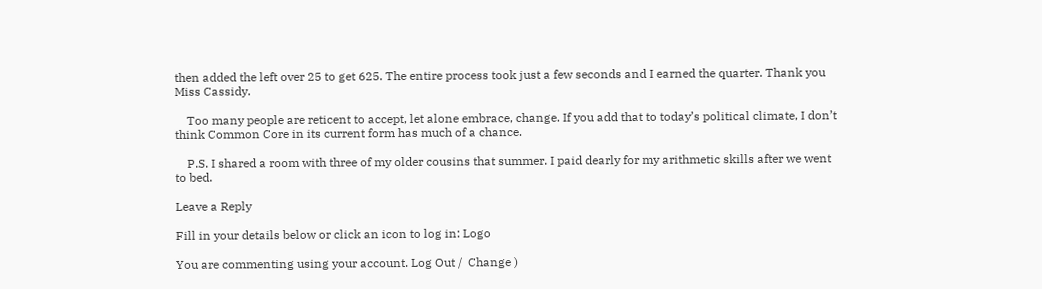then added the left over 25 to get 625. The entire process took just a few seconds and I earned the quarter. Thank you Miss Cassidy.

    Too many people are reticent to accept, let alone embrace, change. If you add that to today’s political climate, I don’t think Common Core in its current form has much of a chance.

    P.S. I shared a room with three of my older cousins that summer. I paid dearly for my arithmetic skills after we went to bed.

Leave a Reply

Fill in your details below or click an icon to log in: Logo

You are commenting using your account. Log Out /  Change )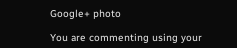Google+ photo

You are commenting using your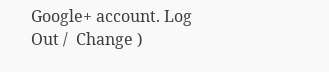Google+ account. Log Out /  Change )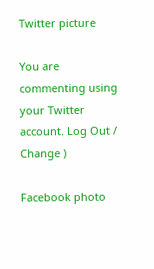Twitter picture

You are commenting using your Twitter account. Log Out /  Change )

Facebook photo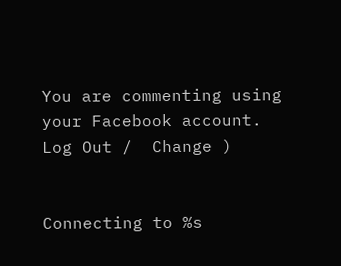You are commenting using your Facebook account. Log Out /  Change )


Connecting to %s